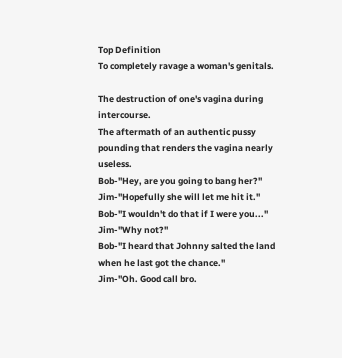Top Definition
To completely ravage a woman's genitals.

The destruction of one's vagina during intercourse.
The aftermath of an authentic pussy pounding that renders the vagina nearly useless.
Bob-"Hey, are you going to bang her?"
Jim-"Hopefully she will let me hit it."
Bob-"I wouldn't do that if I were you..."
Jim-"Why not?"
Bob-"I heard that Johnny salted the land when he last got the chance."
Jim-"Oh. Good call bro.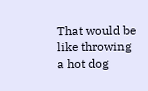That would be like throwing a hot dog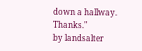down a hallway. Thanks."
by landsalter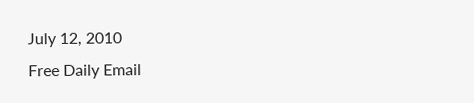July 12, 2010
Free Daily Email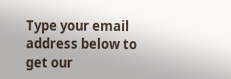Type your email address below to get our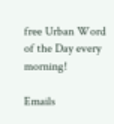free Urban Word of the Day every morning!

Emails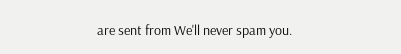are sent from We'll never spam you.